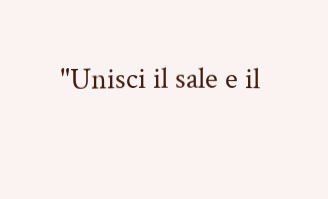"Unisci il sale e il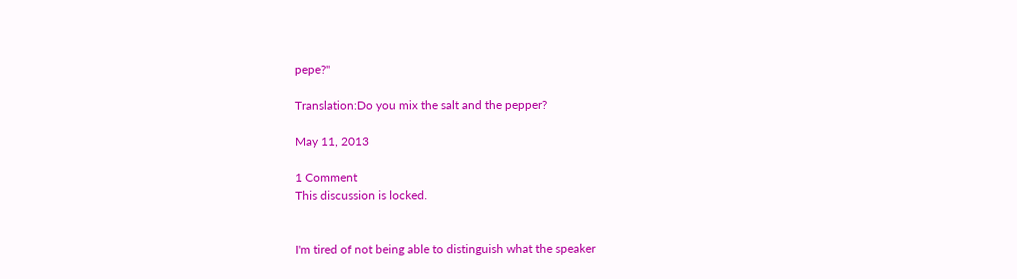pepe?"

Translation:Do you mix the salt and the pepper?

May 11, 2013

1 Comment
This discussion is locked.


I'm tired of not being able to distinguish what the speaker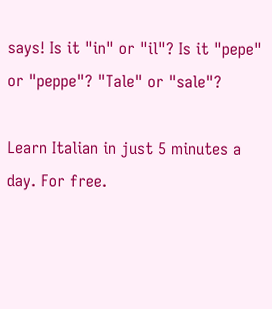says! Is it "in" or "il"? Is it "pepe" or "peppe"? "Tale" or "sale"?

Learn Italian in just 5 minutes a day. For free.